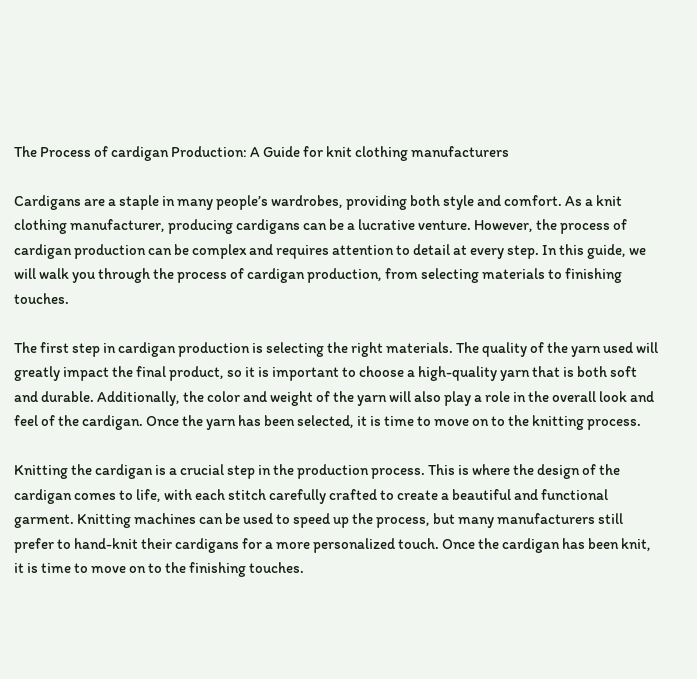The Process of cardigan Production: A Guide for knit clothing manufacturers

Cardigans are a staple in many people’s wardrobes, providing both style and comfort. As a knit clothing manufacturer, producing cardigans can be a lucrative venture. However, the process of cardigan production can be complex and requires attention to detail at every step. In this guide, we will walk you through the process of cardigan production, from selecting materials to finishing touches.

The first step in cardigan production is selecting the right materials. The quality of the yarn used will greatly impact the final product, so it is important to choose a high-quality yarn that is both soft and durable. Additionally, the color and weight of the yarn will also play a role in the overall look and feel of the cardigan. Once the yarn has been selected, it is time to move on to the knitting process.

Knitting the cardigan is a crucial step in the production process. This is where the design of the cardigan comes to life, with each stitch carefully crafted to create a beautiful and functional garment. Knitting machines can be used to speed up the process, but many manufacturers still prefer to hand-knit their cardigans for a more personalized touch. Once the cardigan has been knit, it is time to move on to the finishing touches.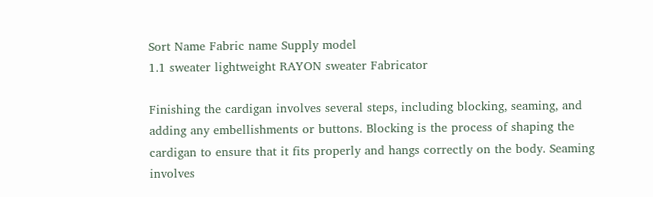Sort Name Fabric name Supply model
1.1 sweater lightweight RAYON sweater Fabricator

Finishing the cardigan involves several steps, including blocking, seaming, and adding any embellishments or buttons. Blocking is the process of shaping the cardigan to ensure that it fits properly and hangs correctly on the body. Seaming involves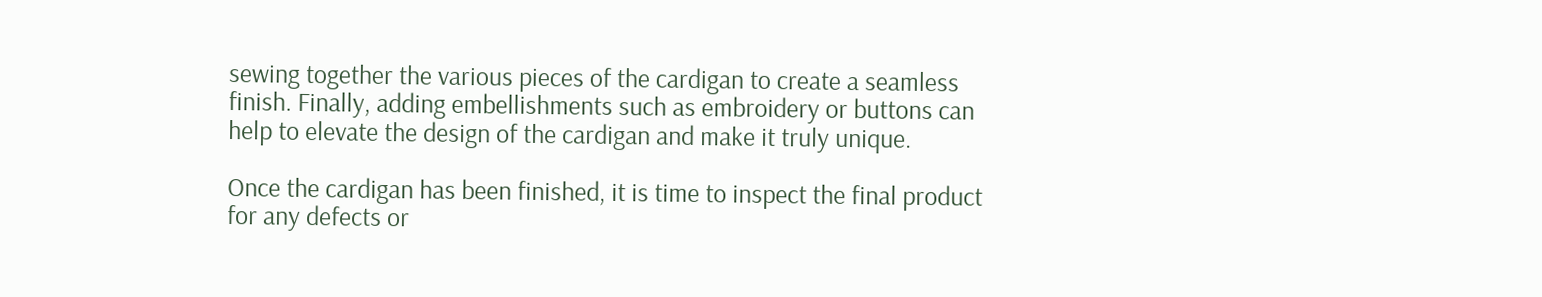sewing together the various pieces of the cardigan to create a seamless finish. Finally, adding embellishments such as embroidery or buttons can help to elevate the design of the cardigan and make it truly unique.

Once the cardigan has been finished, it is time to inspect the final product for any defects or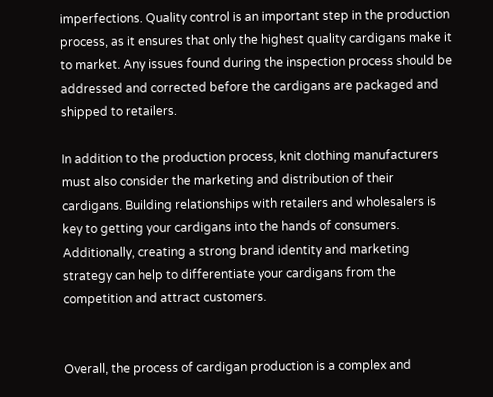imperfections. Quality control is an important step in the production process, as it ensures that only the highest quality cardigans make it to market. Any issues found during the inspection process should be addressed and corrected before the cardigans are packaged and shipped to retailers.

In addition to the production process, knit clothing manufacturers must also consider the marketing and distribution of their cardigans. Building relationships with retailers and wholesalers is key to getting your cardigans into the hands of consumers. Additionally, creating a strong brand identity and marketing strategy can help to differentiate your cardigans from the competition and attract customers.


Overall, the process of cardigan production is a complex and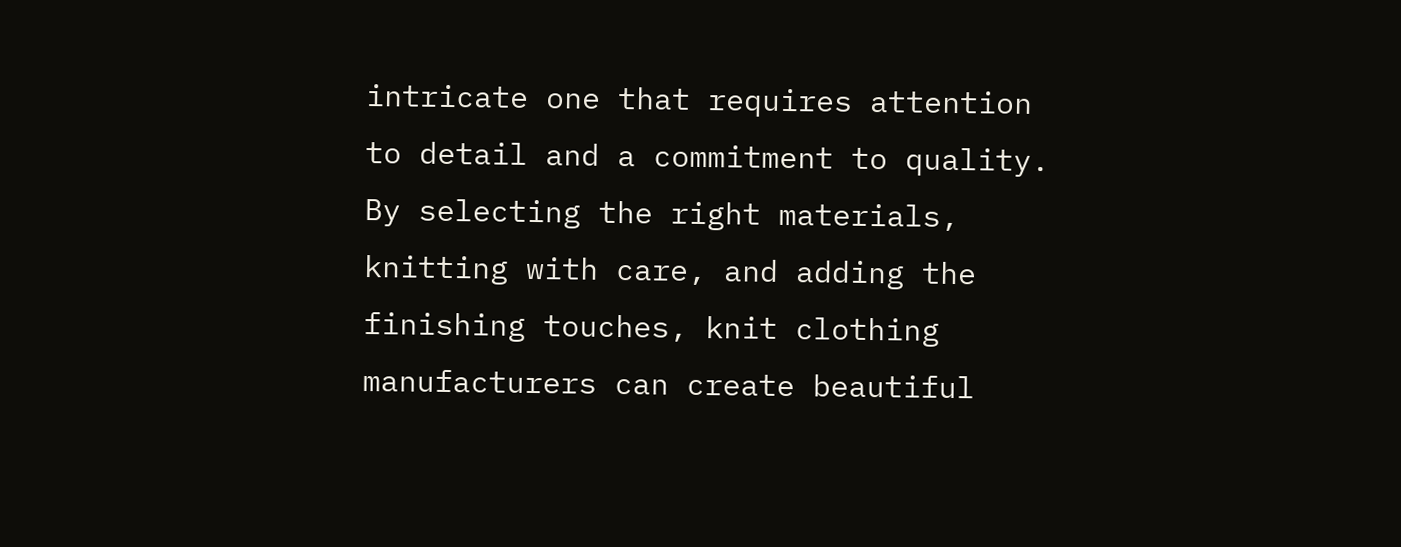intricate one that requires attention to detail and a commitment to quality. By selecting the right materials, knitting with care, and adding the finishing touches, knit clothing manufacturers can create beautiful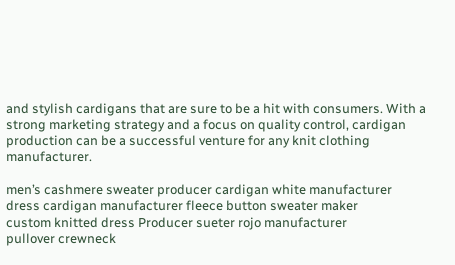and stylish cardigans that are sure to be a hit with consumers. With a strong marketing strategy and a focus on quality control, cardigan production can be a successful venture for any knit clothing manufacturer.

men’s cashmere sweater producer cardigan white manufacturer
dress cardigan manufacturer fleece button sweater maker
custom knitted dress Producer sueter rojo manufacturer
pullover crewneck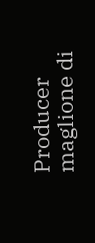Producer  maglione di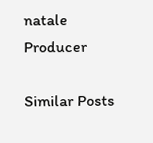natale Producer

Similar Posts